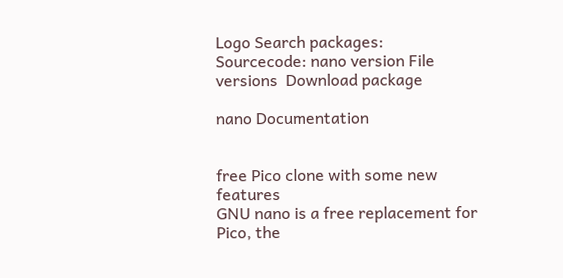Logo Search packages:
Sourcecode: nano version File versions  Download package

nano Documentation


free Pico clone with some new features
GNU nano is a free replacement for Pico, the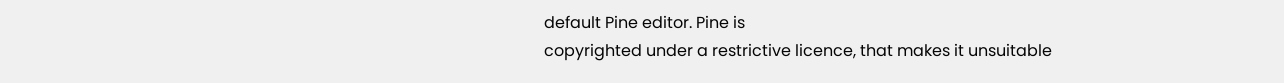default Pine editor. Pine is
copyrighted under a restrictive licence, that makes it unsuitable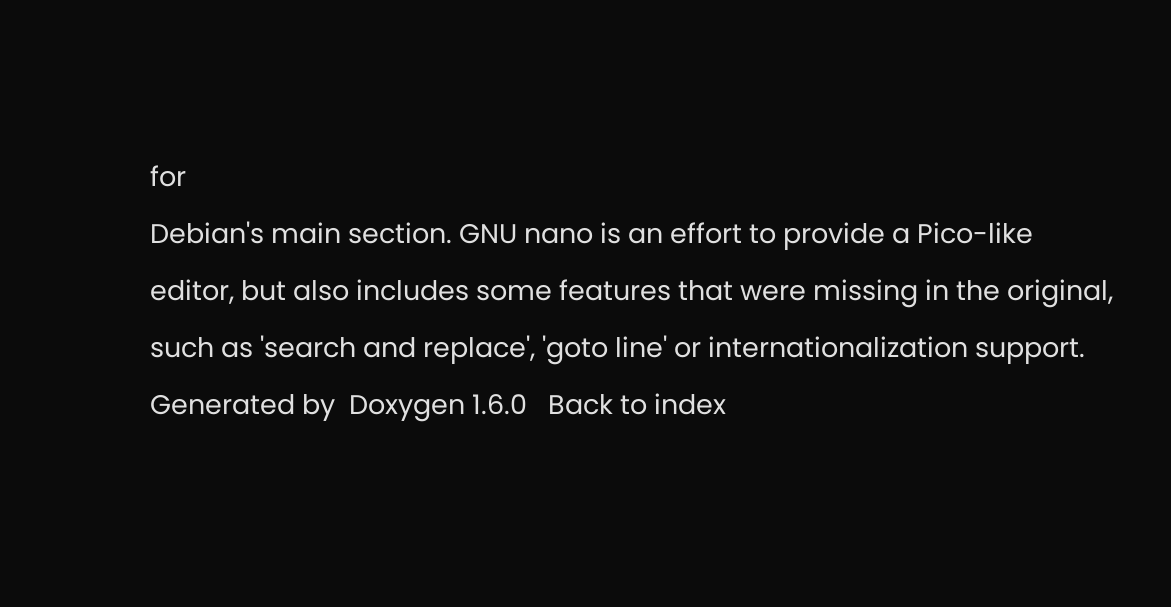for
Debian's main section. GNU nano is an effort to provide a Pico-like
editor, but also includes some features that were missing in the original,
such as 'search and replace', 'goto line' or internationalization support.
Generated by  Doxygen 1.6.0   Back to index